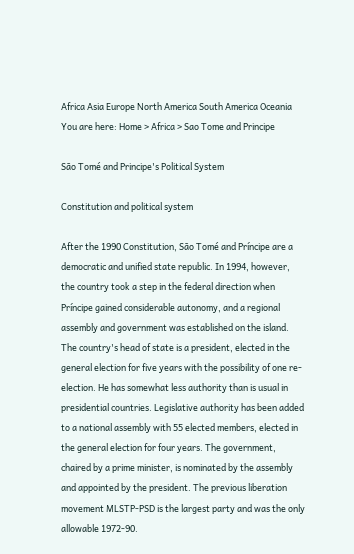Africa Asia Europe North America South America Oceania
You are here: Home > Africa > Sao Tome and Principe

São Tomé and Principe's Political System

Constitution and political system

After the 1990 Constitution, São Tomé and Príncipe are a democratic and unified state republic. In 1994, however, the country took a step in the federal direction when Príncipe gained considerable autonomy, and a regional assembly and government was established on the island. The country's head of state is a president, elected in the general election for five years with the possibility of one re-election. He has somewhat less authority than is usual in presidential countries. Legislative authority has been added to a national assembly with 55 elected members, elected in the general election for four years. The government, chaired by a prime minister, is nominated by the assembly and appointed by the president. The previous liberation movement MLSTP-PSD is the largest party and was the only allowable 1972-90.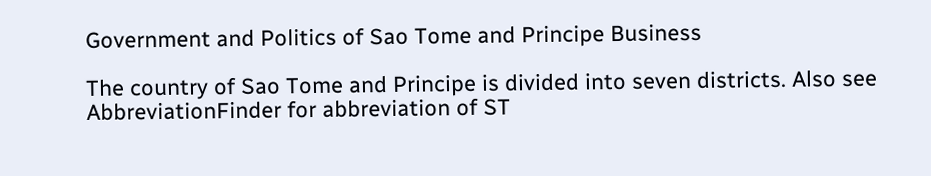Government and Politics of Sao Tome and Principe Business

The country of Sao Tome and Principe is divided into seven districts. Also see AbbreviationFinder for abbreviation of ST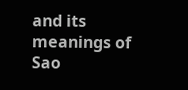and its meanings of Sao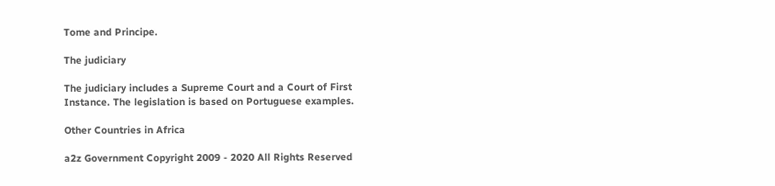Tome and Principe.

The judiciary

The judiciary includes a Supreme Court and a Court of First Instance. The legislation is based on Portuguese examples.

Other Countries in Africa

a2z Government Copyright 2009 - 2020 All Rights Reserved